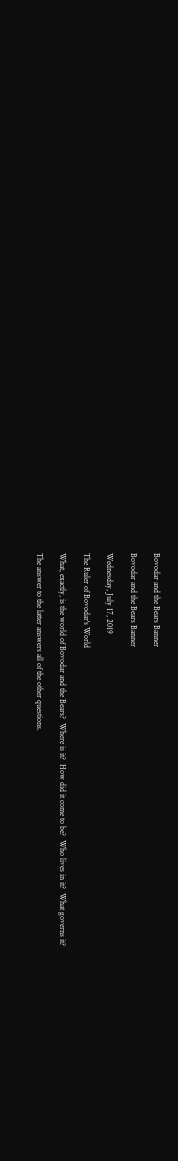Bovodar and the Bears Banner

Bovodar and the Bears Banner

Wednesday, July 17, 2019

The Ruler of Bovodar's World

What, exactly, is the world of Bovodar and the Bears?  Where is it?  How did it come to be?  Who lives in it?  What governs it?

The answer to the latter answers all of the other questions.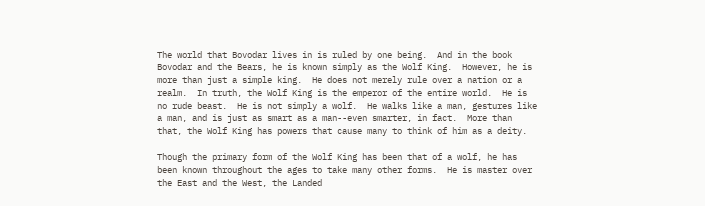The world that Bovodar lives in is ruled by one being.  And in the book Bovodar and the Bears, he is known simply as the Wolf King.  However, he is more than just a simple king.  He does not merely rule over a nation or a realm.  In truth, the Wolf King is the emperor of the entire world.  He is no rude beast.  He is not simply a wolf.  He walks like a man, gestures like a man, and is just as smart as a man--even smarter, in fact.  More than that, the Wolf King has powers that cause many to think of him as a deity.

Though the primary form of the Wolf King has been that of a wolf, he has been known throughout the ages to take many other forms.  He is master over the East and the West, the Landed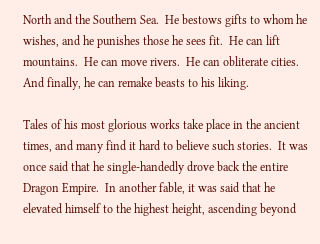North and the Southern Sea.  He bestows gifts to whom he wishes, and he punishes those he sees fit.  He can lift mountains.  He can move rivers.  He can obliterate cities.  And finally, he can remake beasts to his liking.

Tales of his most glorious works take place in the ancient times, and many find it hard to believe such stories.  It was once said that he single-handedly drove back the entire Dragon Empire.  In another fable, it was said that he elevated himself to the highest height, ascending beyond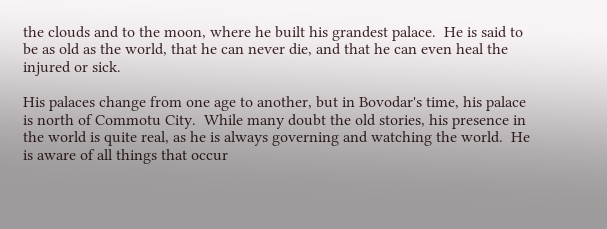the clouds and to the moon, where he built his grandest palace.  He is said to be as old as the world, that he can never die, and that he can even heal the injured or sick.

His palaces change from one age to another, but in Bovodar's time, his palace is north of Commotu City.  While many doubt the old stories, his presence in the world is quite real, as he is always governing and watching the world.  He is aware of all things that occur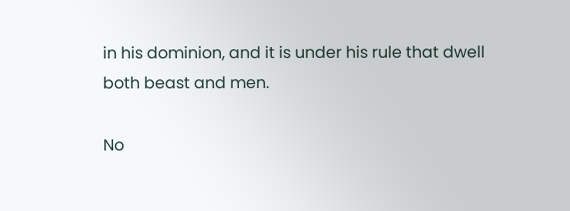in his dominion, and it is under his rule that dwell both beast and men.

No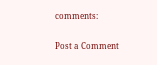comments:

Post a Comment